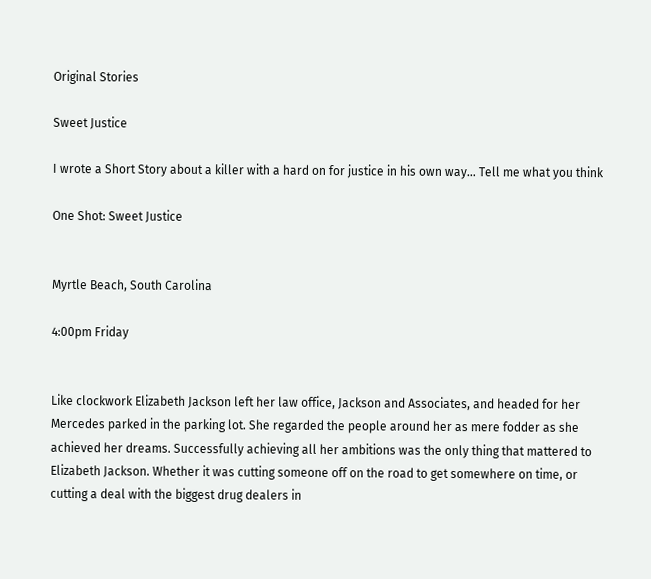Original Stories

Sweet Justice

I wrote a Short Story about a killer with a hard on for justice in his own way… Tell me what you think

One Shot: Sweet Justice


Myrtle Beach, South Carolina

4:00pm Friday


Like clockwork Elizabeth Jackson left her law office, Jackson and Associates, and headed for her Mercedes parked in the parking lot. She regarded the people around her as mere fodder as she achieved her dreams. Successfully achieving all her ambitions was the only thing that mattered to Elizabeth Jackson. Whether it was cutting someone off on the road to get somewhere on time, or cutting a deal with the biggest drug dealers in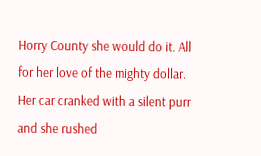Horry County she would do it. All for her love of the mighty dollar. Her car cranked with a silent purr and she rushed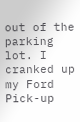out of the parking lot. I cranked up my Ford Pick-up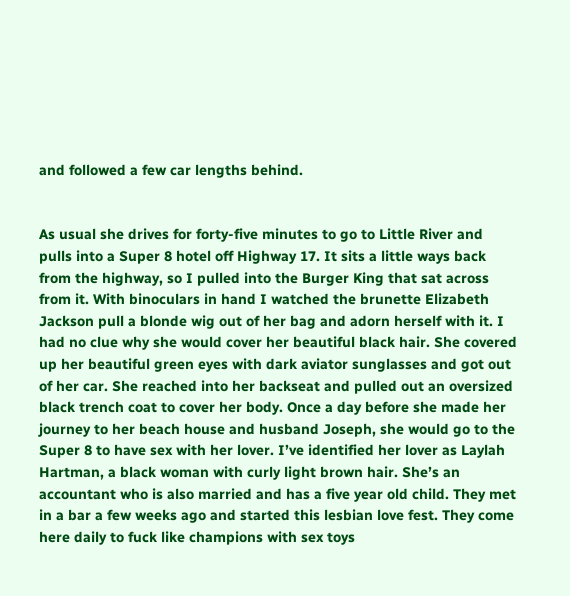and followed a few car lengths behind.


As usual she drives for forty-five minutes to go to Little River and pulls into a Super 8 hotel off Highway 17. It sits a little ways back from the highway, so I pulled into the Burger King that sat across from it. With binoculars in hand I watched the brunette Elizabeth Jackson pull a blonde wig out of her bag and adorn herself with it. I had no clue why she would cover her beautiful black hair. She covered up her beautiful green eyes with dark aviator sunglasses and got out of her car. She reached into her backseat and pulled out an oversized black trench coat to cover her body. Once a day before she made her journey to her beach house and husband Joseph, she would go to the Super 8 to have sex with her lover. I’ve identified her lover as Laylah Hartman, a black woman with curly light brown hair. She’s an accountant who is also married and has a five year old child. They met in a bar a few weeks ago and started this lesbian love fest. They come here daily to fuck like champions with sex toys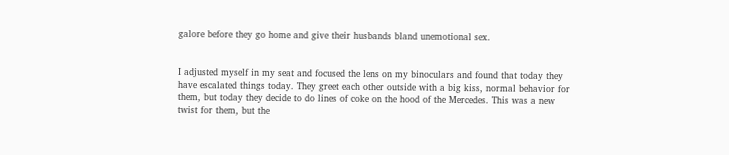galore before they go home and give their husbands bland unemotional sex.


I adjusted myself in my seat and focused the lens on my binoculars and found that today they have escalated things today. They greet each other outside with a big kiss, normal behavior for them, but today they decide to do lines of coke on the hood of the Mercedes. This was a new twist for them, but the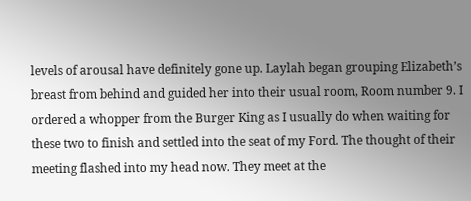levels of arousal have definitely gone up. Laylah began grouping Elizabeth’s breast from behind and guided her into their usual room, Room number 9. I ordered a whopper from the Burger King as I usually do when waiting for these two to finish and settled into the seat of my Ford. The thought of their meeting flashed into my head now. They meet at the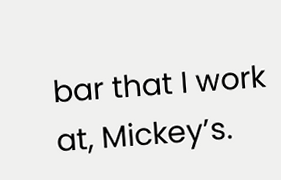bar that I work at, Mickey’s.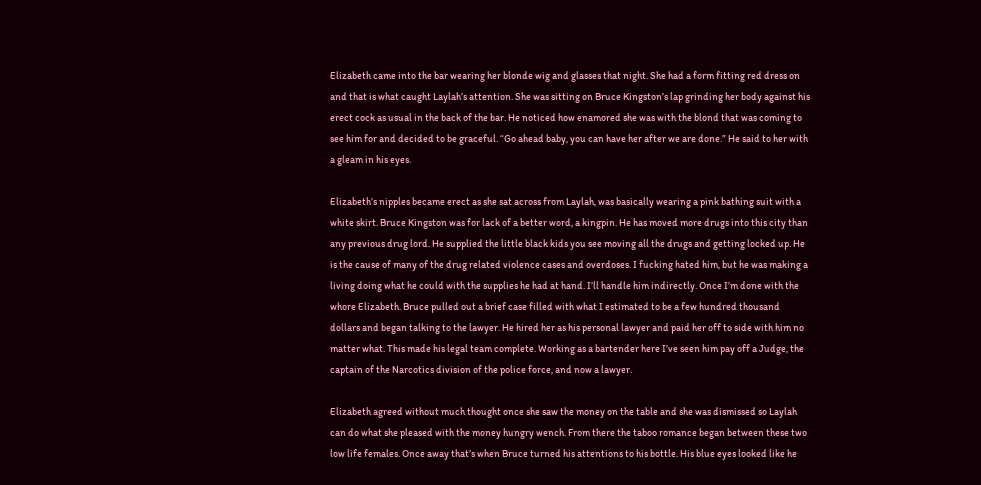Elizabeth came into the bar wearing her blonde wig and glasses that night. She had a form fitting red dress on and that is what caught Laylah’s attention. She was sitting on Bruce Kingston’s lap grinding her body against his erect cock as usual in the back of the bar. He noticed how enamored she was with the blond that was coming to see him for and decided to be graceful. “Go ahead baby, you can have her after we are done.” He said to her with a gleam in his eyes.

Elizabeth’s nipples became erect as she sat across from Laylah, was basically wearing a pink bathing suit with a white skirt. Bruce Kingston was for lack of a better word, a kingpin. He has moved more drugs into this city than any previous drug lord. He supplied the little black kids you see moving all the drugs and getting locked up. He is the cause of many of the drug related violence cases and overdoses. I fucking hated him, but he was making a living doing what he could with the supplies he had at hand. I’ll handle him indirectly. Once I’m done with the whore Elizabeth. Bruce pulled out a brief case filled with what I estimated to be a few hundred thousand dollars and began talking to the lawyer. He hired her as his personal lawyer and paid her off to side with him no matter what. This made his legal team complete. Working as a bartender here I’ve seen him pay off a Judge, the captain of the Narcotics division of the police force, and now a lawyer.

Elizabeth agreed without much thought once she saw the money on the table and she was dismissed so Laylah can do what she pleased with the money hungry wench. From there the taboo romance began between these two low life females. Once away that’s when Bruce turned his attentions to his bottle. His blue eyes looked like he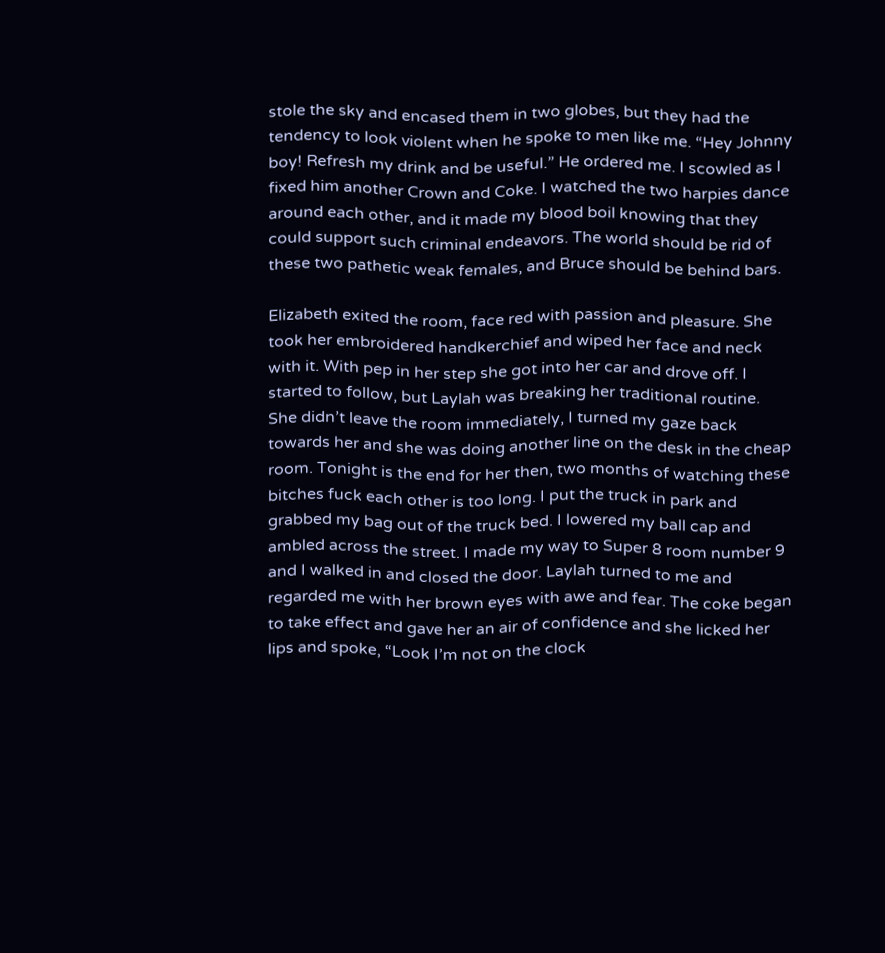stole the sky and encased them in two globes, but they had the tendency to look violent when he spoke to men like me. “Hey Johnny boy! Refresh my drink and be useful.” He ordered me. I scowled as I fixed him another Crown and Coke. I watched the two harpies dance around each other, and it made my blood boil knowing that they could support such criminal endeavors. The world should be rid of these two pathetic weak females, and Bruce should be behind bars.

Elizabeth exited the room, face red with passion and pleasure. She took her embroidered handkerchief and wiped her face and neck with it. With pep in her step she got into her car and drove off. I started to follow, but Laylah was breaking her traditional routine. She didn’t leave the room immediately, I turned my gaze back towards her and she was doing another line on the desk in the cheap room. Tonight is the end for her then, two months of watching these bitches fuck each other is too long. I put the truck in park and grabbed my bag out of the truck bed. I lowered my ball cap and ambled across the street. I made my way to Super 8 room number 9 and I walked in and closed the door. Laylah turned to me and regarded me with her brown eyes with awe and fear. The coke began to take effect and gave her an air of confidence and she licked her lips and spoke, “Look I’m not on the clock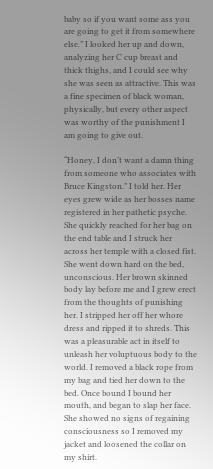baby so if you want some ass you are going to get it from somewhere else.” I looked her up and down, analyzing her C cup breast and thick thighs, and I could see why she was seen as attractive. This was a fine specimen of black woman, physically, but every other aspect was worthy of the punishment I am going to give out.

“Honey, I don’t want a damn thing from someone who associates with Bruce Kingston.” I told her. Her eyes grew wide as her bosses name registered in her pathetic psyche. She quickly reached for her bag on the end table and I struck her across her temple with a closed fist. She went down hard on the bed, unconscious. Her brown skinned body lay before me and I grew erect from the thoughts of punishing her. I stripped her off her whore dress and ripped it to shreds. This was a pleasurable act in itself to unleash her voluptuous body to the world. I removed a black rope from my bag and tied her down to the bed. Once bound I bound her mouth, and began to slap her face. She showed no signs of regaining consciousness so I removed my jacket and loosened the collar on my shirt.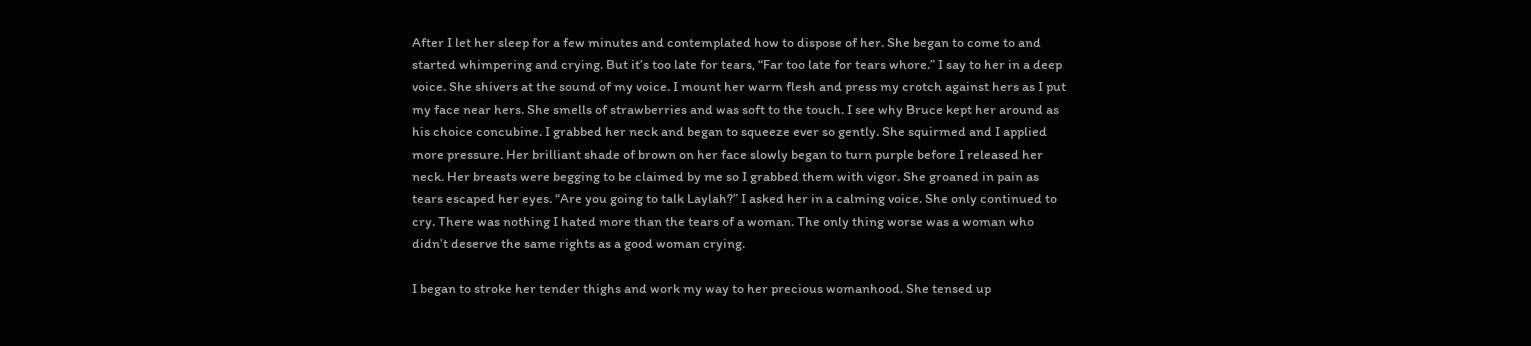After I let her sleep for a few minutes and contemplated how to dispose of her. She began to come to and started whimpering and crying. But it’s too late for tears, “Far too late for tears whore.” I say to her in a deep voice. She shivers at the sound of my voice. I mount her warm flesh and press my crotch against hers as I put my face near hers. She smells of strawberries and was soft to the touch. I see why Bruce kept her around as his choice concubine. I grabbed her neck and began to squeeze ever so gently. She squirmed and I applied more pressure. Her brilliant shade of brown on her face slowly began to turn purple before I released her neck. Her breasts were begging to be claimed by me so I grabbed them with vigor. She groaned in pain as tears escaped her eyes. “Are you going to talk Laylah?” I asked her in a calming voice. She only continued to cry. There was nothing I hated more than the tears of a woman. The only thing worse was a woman who didn’t deserve the same rights as a good woman crying.

I began to stroke her tender thighs and work my way to her precious womanhood. She tensed up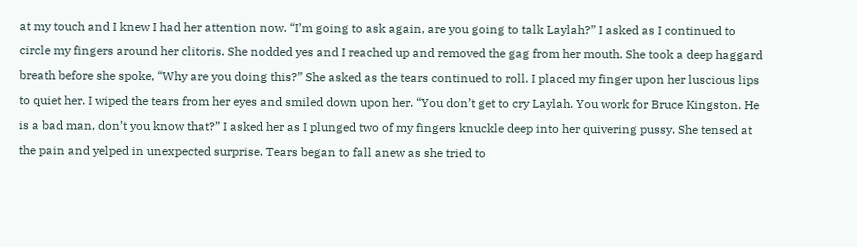at my touch and I knew I had her attention now. “I’m going to ask again, are you going to talk Laylah?” I asked as I continued to circle my fingers around her clitoris. She nodded yes and I reached up and removed the gag from her mouth. She took a deep haggard breath before she spoke, “Why are you doing this?” She asked as the tears continued to roll. I placed my finger upon her luscious lips to quiet her. I wiped the tears from her eyes and smiled down upon her. “You don’t get to cry Laylah. You work for Bruce Kingston. He is a bad man, don’t you know that?” I asked her as I plunged two of my fingers knuckle deep into her quivering pussy. She tensed at the pain and yelped in unexpected surprise. Tears began to fall anew as she tried to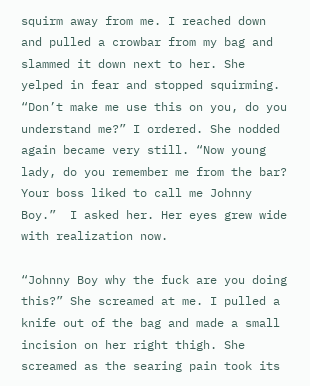squirm away from me. I reached down and pulled a crowbar from my bag and slammed it down next to her. She yelped in fear and stopped squirming. “Don’t make me use this on you, do you understand me?” I ordered. She nodded again became very still. “Now young lady, do you remember me from the bar? Your boss liked to call me Johnny Boy.”  I asked her. Her eyes grew wide with realization now.

“Johnny Boy why the fuck are you doing this?” She screamed at me. I pulled a knife out of the bag and made a small incision on her right thigh. She screamed as the searing pain took its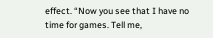effect. “Now you see that I have no time for games. Tell me,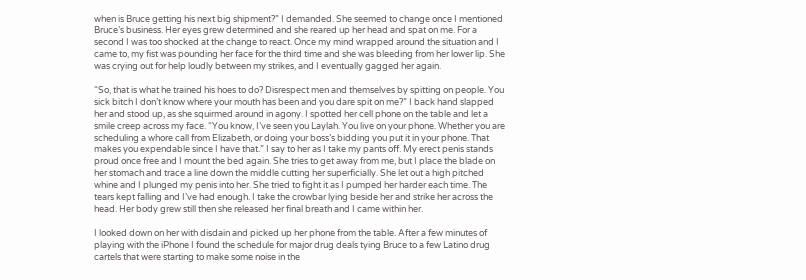when is Bruce getting his next big shipment?” I demanded. She seemed to change once I mentioned Bruce’s business. Her eyes grew determined and she reared up her head and spat on me. For a second I was too shocked at the change to react. Once my mind wrapped around the situation and I came to, my fist was pounding her face for the third time and she was bleeding from her lower lip. She was crying out for help loudly between my strikes, and I eventually gagged her again.

“So, that is what he trained his hoes to do? Disrespect men and themselves by spitting on people. You sick bitch I don’t know where your mouth has been and you dare spit on me?” I back hand slapped her and stood up, as she squirmed around in agony. I spotted her cell phone on the table and let a smile creep across my face. “You know, I’ve seen you Laylah. You live on your phone. Whether you are scheduling a whore call from Elizabeth, or doing your boss’s bidding you put it in your phone. That makes you expendable since I have that.” I say to her as I take my pants off. My erect penis stands proud once free and I mount the bed again. She tries to get away from me, but I place the blade on her stomach and trace a line down the middle cutting her superficially. She let out a high pitched whine and I plunged my penis into her. She tried to fight it as I pumped her harder each time. The tears kept falling and I’ve had enough. I take the crowbar lying beside her and strike her across the head. Her body grew still then she released her final breath and I came within her.

I looked down on her with disdain and picked up her phone from the table. After a few minutes of playing with the iPhone I found the schedule for major drug deals tying Bruce to a few Latino drug cartels that were starting to make some noise in the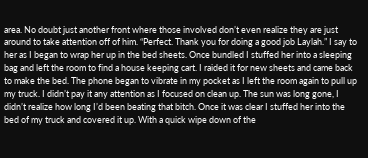area. No doubt just another front where those involved don’t even realize they are just around to take attention off of him. “Perfect. Thank you for doing a good job Laylah.” I say to her as I began to wrap her up in the bed sheets. Once bundled I stuffed her into a sleeping bag and left the room to find a house keeping cart. I raided it for new sheets and came back to make the bed. The phone began to vibrate in my pocket as I left the room again to pull up my truck. I didn’t pay it any attention as I focused on clean up. The sun was long gone, I didn’t realize how long I’d been beating that bitch. Once it was clear I stuffed her into the bed of my truck and covered it up. With a quick wipe down of the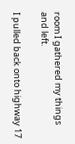room I gathered my things and left.

I pulled back onto highway 17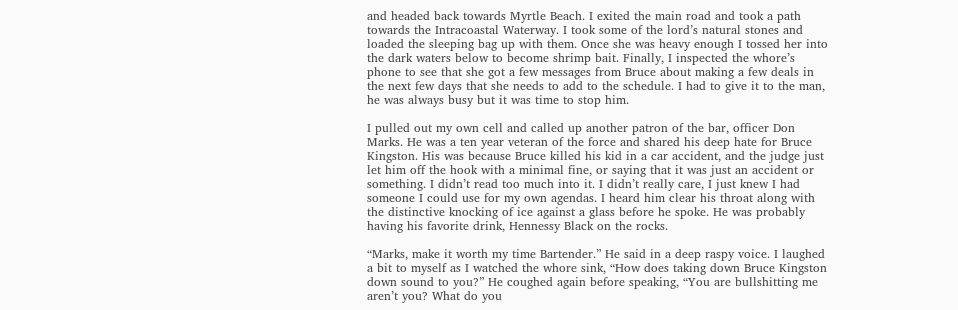and headed back towards Myrtle Beach. I exited the main road and took a path towards the Intracoastal Waterway. I took some of the lord’s natural stones and loaded the sleeping bag up with them. Once she was heavy enough I tossed her into the dark waters below to become shrimp bait. Finally, I inspected the whore’s phone to see that she got a few messages from Bruce about making a few deals in the next few days that she needs to add to the schedule. I had to give it to the man, he was always busy but it was time to stop him.

I pulled out my own cell and called up another patron of the bar, officer Don Marks. He was a ten year veteran of the force and shared his deep hate for Bruce Kingston. His was because Bruce killed his kid in a car accident, and the judge just let him off the hook with a minimal fine, or saying that it was just an accident or something. I didn’t read too much into it. I didn’t really care, I just knew I had someone I could use for my own agendas. I heard him clear his throat along with the distinctive knocking of ice against a glass before he spoke. He was probably having his favorite drink, Hennessy Black on the rocks.

“Marks, make it worth my time Bartender.” He said in a deep raspy voice. I laughed a bit to myself as I watched the whore sink, “How does taking down Bruce Kingston down sound to you?” He coughed again before speaking, “You are bullshitting me aren’t you? What do you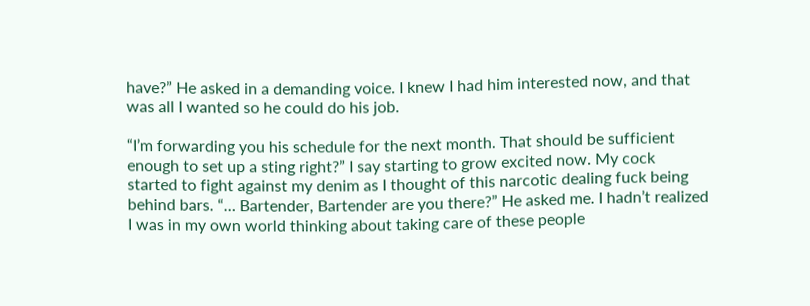have?” He asked in a demanding voice. I knew I had him interested now, and that was all I wanted so he could do his job.

“I’m forwarding you his schedule for the next month. That should be sufficient enough to set up a sting right?” I say starting to grow excited now. My cock started to fight against my denim as I thought of this narcotic dealing fuck being behind bars. “… Bartender, Bartender are you there?” He asked me. I hadn’t realized I was in my own world thinking about taking care of these people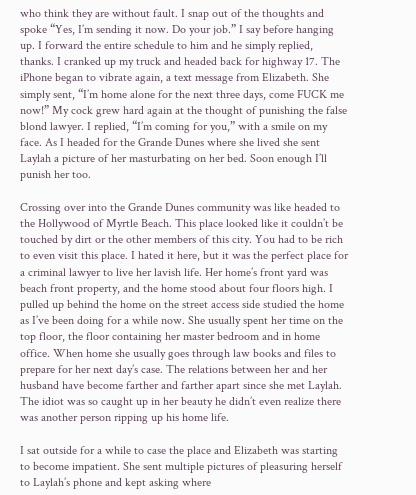who think they are without fault. I snap out of the thoughts and spoke “Yes, I’m sending it now. Do your job.” I say before hanging up. I forward the entire schedule to him and he simply replied, thanks. I cranked up my truck and headed back for highway 17. The iPhone began to vibrate again, a text message from Elizabeth. She simply sent, “I’m home alone for the next three days, come FUCK me now!” My cock grew hard again at the thought of punishing the false blond lawyer. I replied, “I’m coming for you,” with a smile on my face. As I headed for the Grande Dunes where she lived she sent Laylah a picture of her masturbating on her bed. Soon enough I’ll punish her too.

Crossing over into the Grande Dunes community was like headed to the Hollywood of Myrtle Beach. This place looked like it couldn’t be touched by dirt or the other members of this city. You had to be rich to even visit this place. I hated it here, but it was the perfect place for a criminal lawyer to live her lavish life. Her home’s front yard was beach front property, and the home stood about four floors high. I pulled up behind the home on the street access side studied the home as I’ve been doing for a while now. She usually spent her time on the top floor, the floor containing her master bedroom and in home office. When home she usually goes through law books and files to prepare for her next day’s case. The relations between her and her husband have become farther and farther apart since she met Laylah. The idiot was so caught up in her beauty he didn’t even realize there was another person ripping up his home life.

I sat outside for a while to case the place and Elizabeth was starting to become impatient. She sent multiple pictures of pleasuring herself to Laylah’s phone and kept asking where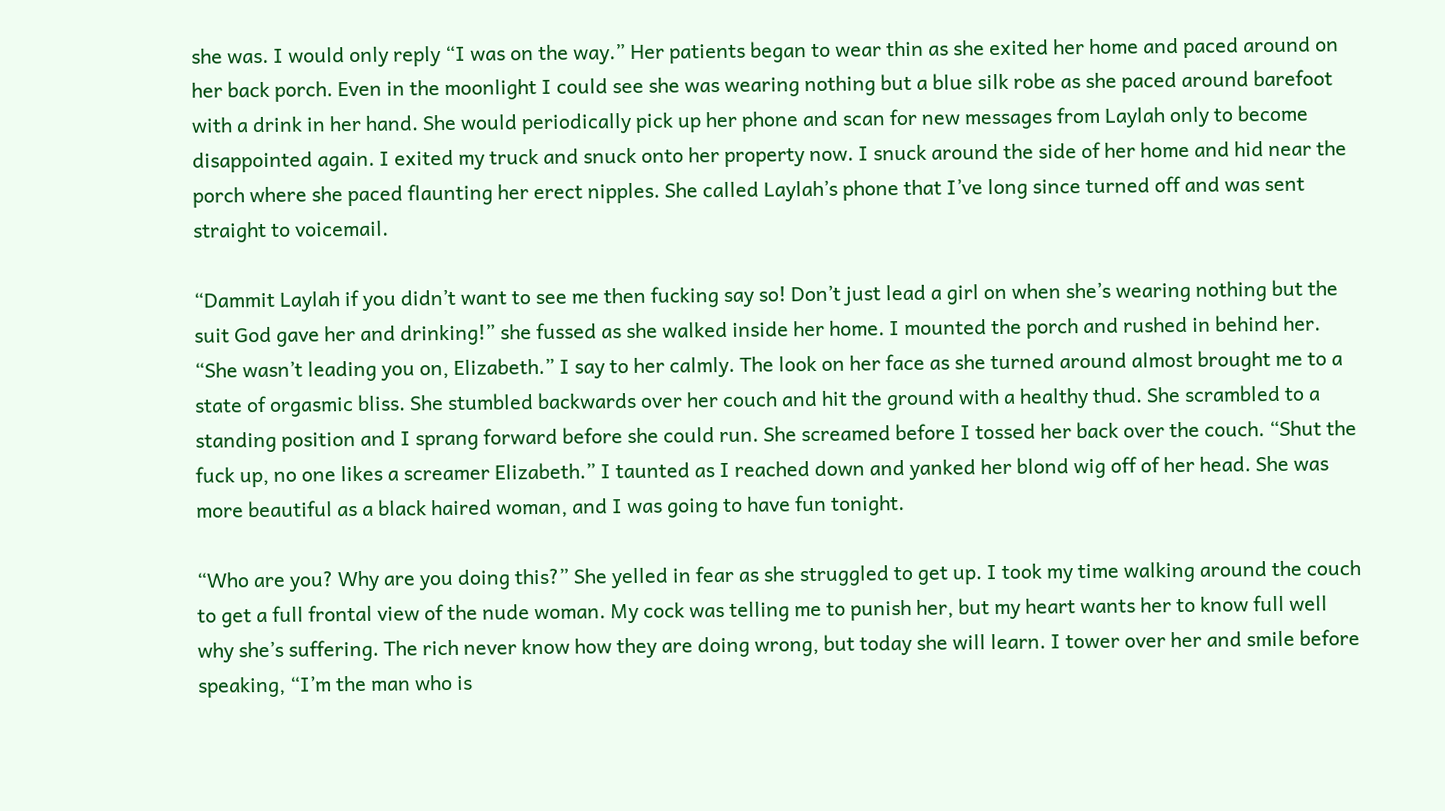she was. I would only reply “I was on the way.” Her patients began to wear thin as she exited her home and paced around on her back porch. Even in the moonlight I could see she was wearing nothing but a blue silk robe as she paced around barefoot with a drink in her hand. She would periodically pick up her phone and scan for new messages from Laylah only to become disappointed again. I exited my truck and snuck onto her property now. I snuck around the side of her home and hid near the porch where she paced flaunting her erect nipples. She called Laylah’s phone that I’ve long since turned off and was sent straight to voicemail.

“Dammit Laylah if you didn’t want to see me then fucking say so! Don’t just lead a girl on when she’s wearing nothing but the suit God gave her and drinking!” she fussed as she walked inside her home. I mounted the porch and rushed in behind her. “She wasn’t leading you on, Elizabeth.” I say to her calmly. The look on her face as she turned around almost brought me to a state of orgasmic bliss. She stumbled backwards over her couch and hit the ground with a healthy thud. She scrambled to a standing position and I sprang forward before she could run. She screamed before I tossed her back over the couch. “Shut the fuck up, no one likes a screamer Elizabeth.” I taunted as I reached down and yanked her blond wig off of her head. She was more beautiful as a black haired woman, and I was going to have fun tonight.

“Who are you? Why are you doing this?” She yelled in fear as she struggled to get up. I took my time walking around the couch to get a full frontal view of the nude woman. My cock was telling me to punish her, but my heart wants her to know full well why she’s suffering. The rich never know how they are doing wrong, but today she will learn. I tower over her and smile before speaking, “I’m the man who is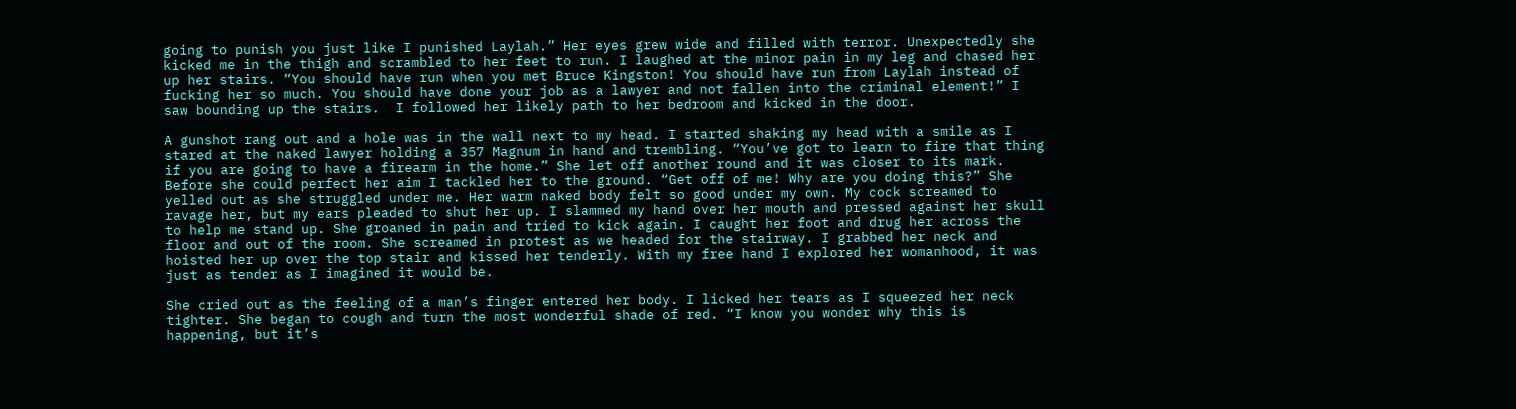going to punish you just like I punished Laylah.” Her eyes grew wide and filled with terror. Unexpectedly she kicked me in the thigh and scrambled to her feet to run. I laughed at the minor pain in my leg and chased her up her stairs. “You should have run when you met Bruce Kingston! You should have run from Laylah instead of fucking her so much. You should have done your job as a lawyer and not fallen into the criminal element!” I saw bounding up the stairs.  I followed her likely path to her bedroom and kicked in the door.

A gunshot rang out and a hole was in the wall next to my head. I started shaking my head with a smile as I stared at the naked lawyer holding a 357 Magnum in hand and trembling. “You’ve got to learn to fire that thing if you are going to have a firearm in the home.” She let off another round and it was closer to its mark. Before she could perfect her aim I tackled her to the ground. “Get off of me! Why are you doing this?” She yelled out as she struggled under me. Her warm naked body felt so good under my own. My cock screamed to ravage her, but my ears pleaded to shut her up. I slammed my hand over her mouth and pressed against her skull to help me stand up. She groaned in pain and tried to kick again. I caught her foot and drug her across the floor and out of the room. She screamed in protest as we headed for the stairway. I grabbed her neck and hoisted her up over the top stair and kissed her tenderly. With my free hand I explored her womanhood, it was just as tender as I imagined it would be.

She cried out as the feeling of a man’s finger entered her body. I licked her tears as I squeezed her neck tighter. She began to cough and turn the most wonderful shade of red. “I know you wonder why this is happening, but it’s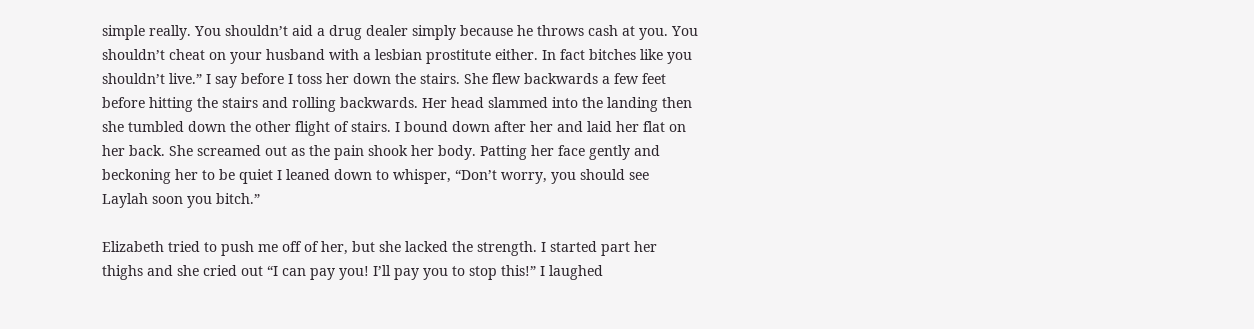simple really. You shouldn’t aid a drug dealer simply because he throws cash at you. You shouldn’t cheat on your husband with a lesbian prostitute either. In fact bitches like you shouldn’t live.” I say before I toss her down the stairs. She flew backwards a few feet before hitting the stairs and rolling backwards. Her head slammed into the landing then she tumbled down the other flight of stairs. I bound down after her and laid her flat on her back. She screamed out as the pain shook her body. Patting her face gently and beckoning her to be quiet I leaned down to whisper, “Don’t worry, you should see Laylah soon you bitch.”

Elizabeth tried to push me off of her, but she lacked the strength. I started part her thighs and she cried out “I can pay you! I’ll pay you to stop this!” I laughed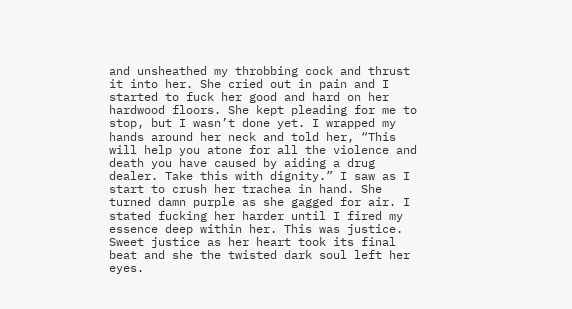and unsheathed my throbbing cock and thrust it into her. She cried out in pain and I started to fuck her good and hard on her hardwood floors. She kept pleading for me to stop, but I wasn’t done yet. I wrapped my hands around her neck and told her, “This will help you atone for all the violence and death you have caused by aiding a drug dealer. Take this with dignity.” I saw as I start to crush her trachea in hand. She turned damn purple as she gagged for air. I stated fucking her harder until I fired my essence deep within her. This was justice. Sweet justice as her heart took its final beat and she the twisted dark soul left her eyes.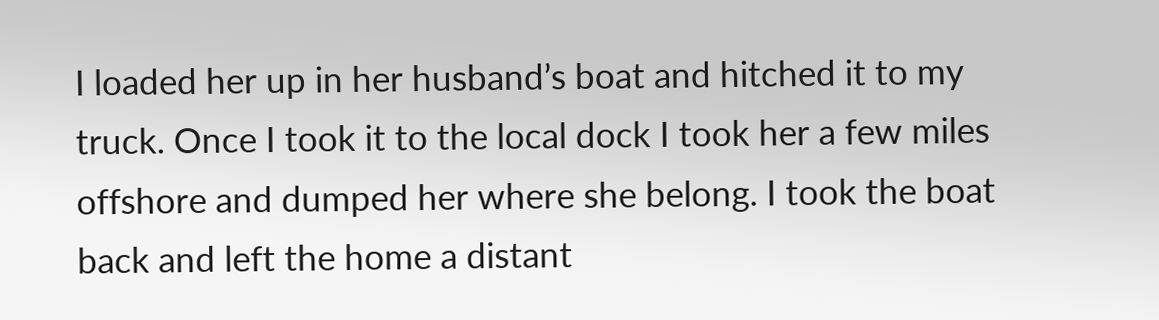I loaded her up in her husband’s boat and hitched it to my truck. Once I took it to the local dock I took her a few miles offshore and dumped her where she belong. I took the boat back and left the home a distant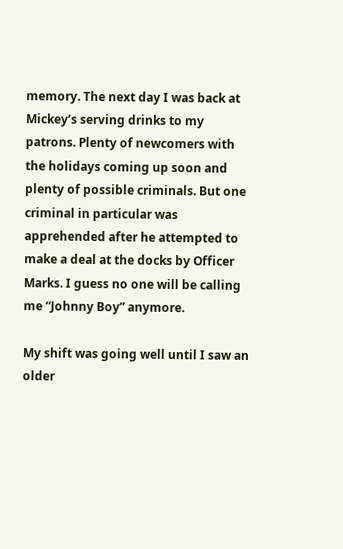memory. The next day I was back at Mickey’s serving drinks to my patrons. Plenty of newcomers with the holidays coming up soon and plenty of possible criminals. But one criminal in particular was apprehended after he attempted to make a deal at the docks by Officer Marks. I guess no one will be calling me “Johnny Boy” anymore.

My shift was going well until I saw an older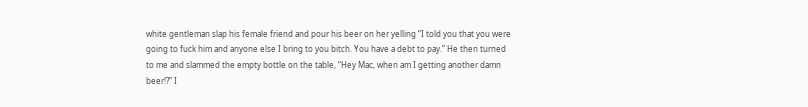white gentleman slap his female friend and pour his beer on her yelling “I told you that you were going to fuck him and anyone else I bring to you bitch. You have a debt to pay.” He then turned to me and slammed the empty bottle on the table, “Hey Mac, when am I getting another damn beer!?” I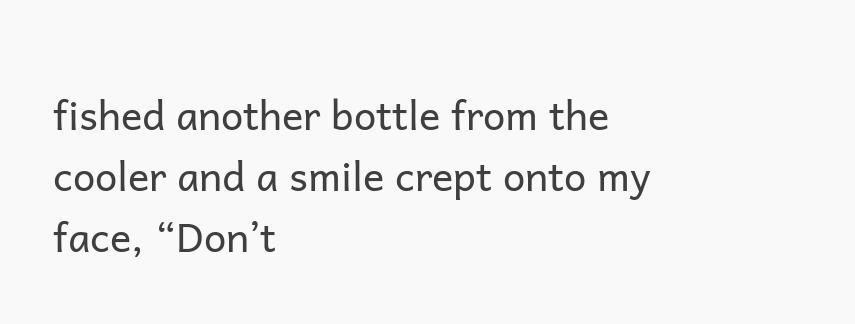fished another bottle from the cooler and a smile crept onto my face, “Don’t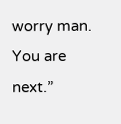worry man. You are next.”